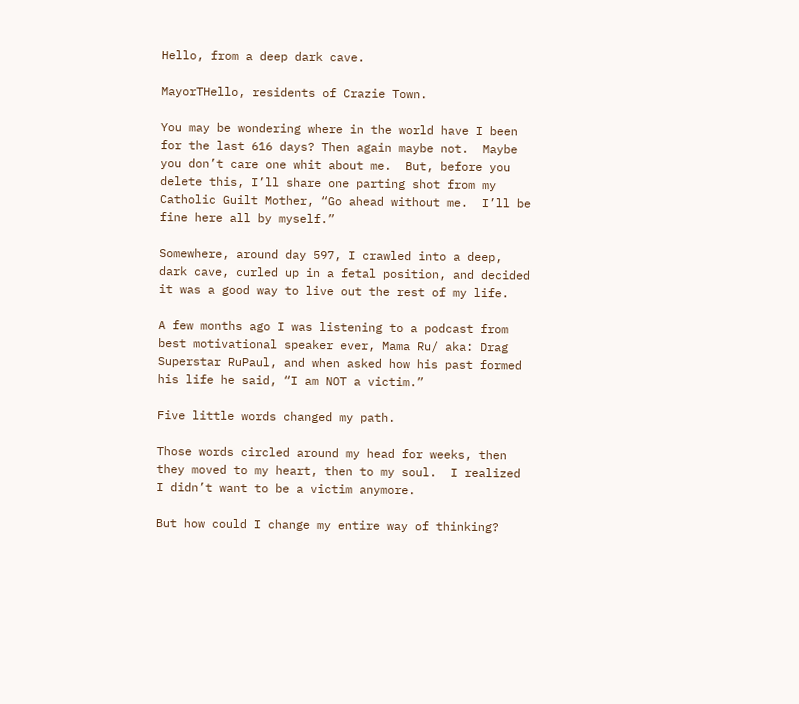Hello, from a deep dark cave.

MayorTHello, residents of Crazie Town.

You may be wondering where in the world have I been for the last 616 days? Then again maybe not.  Maybe you don’t care one whit about me.  But, before you delete this, I’ll share one parting shot from my Catholic Guilt Mother, “Go ahead without me.  I’ll be fine here all by myself.”

Somewhere, around day 597, I crawled into a deep, dark cave, curled up in a fetal position, and decided it was a good way to live out the rest of my life.

A few months ago I was listening to a podcast from best motivational speaker ever, Mama Ru/ aka: Drag Superstar RuPaul, and when asked how his past formed his life he said, “I am NOT a victim.”

Five little words changed my path.

Those words circled around my head for weeks, then they moved to my heart, then to my soul.  I realized I didn’t want to be a victim anymore.

But how could I change my entire way of thinking?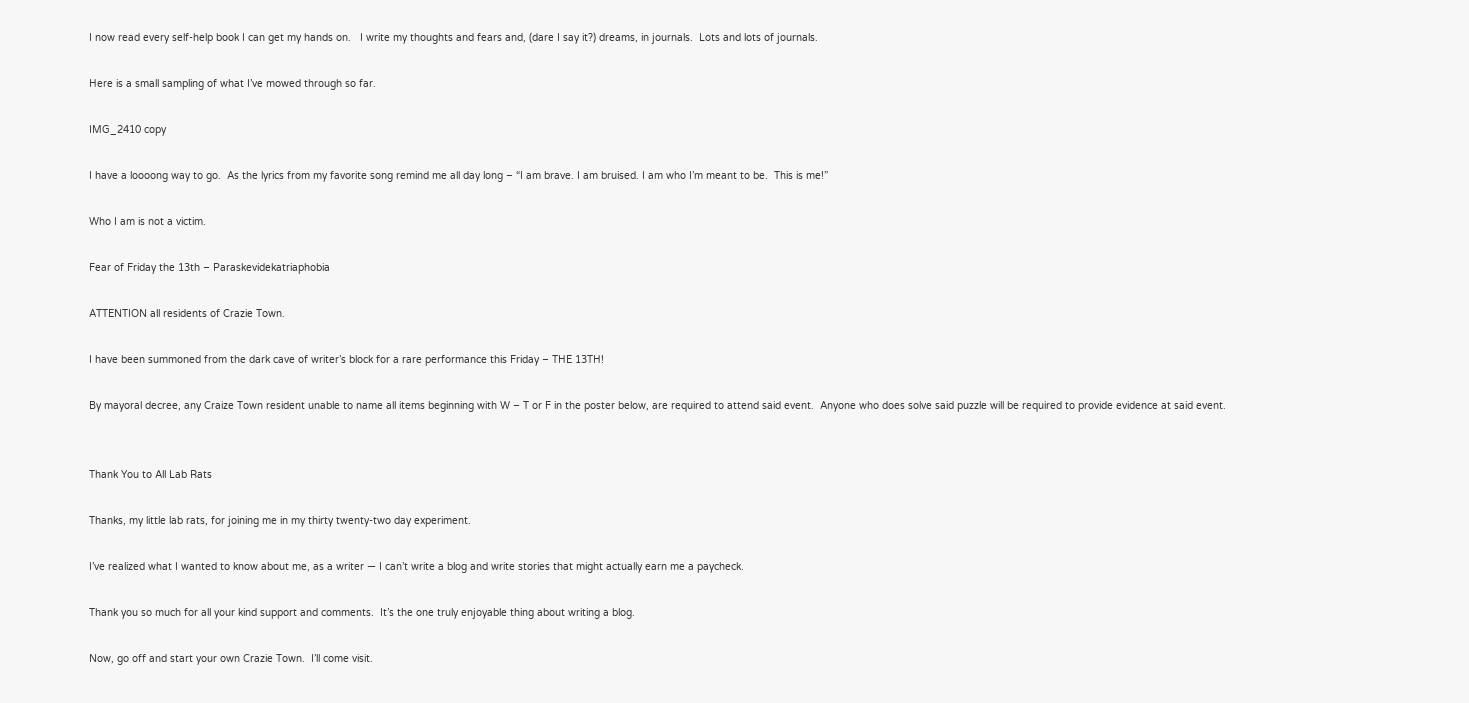I now read every self-help book I can get my hands on.   I write my thoughts and fears and, (dare I say it?) dreams, in journals.  Lots and lots of journals.

Here is a small sampling of what I’ve mowed through so far.

IMG_2410 copy

I have a loooong way to go.  As the lyrics from my favorite song remind me all day long – “I am brave. I am bruised. I am who I’m meant to be.  This is me!”

Who I am is not a victim.

Fear of Friday the 13th – Paraskevidekatriaphobia

ATTENTION all residents of Crazie Town.

I have been summoned from the dark cave of writer’s block for a rare performance this Friday – THE 13TH!

By mayoral decree, any Craize Town resident unable to name all items beginning with W – T or F in the poster below, are required to attend said event.  Anyone who does solve said puzzle will be required to provide evidence at said event.


Thank You to All Lab Rats

Thanks, my little lab rats, for joining me in my thirty twenty-two day experiment.

I’ve realized what I wanted to know about me, as a writer — I can’t write a blog and write stories that might actually earn me a paycheck.

Thank you so much for all your kind support and comments.  It’s the one truly enjoyable thing about writing a blog.

Now, go off and start your own Crazie Town.  I’ll come visit.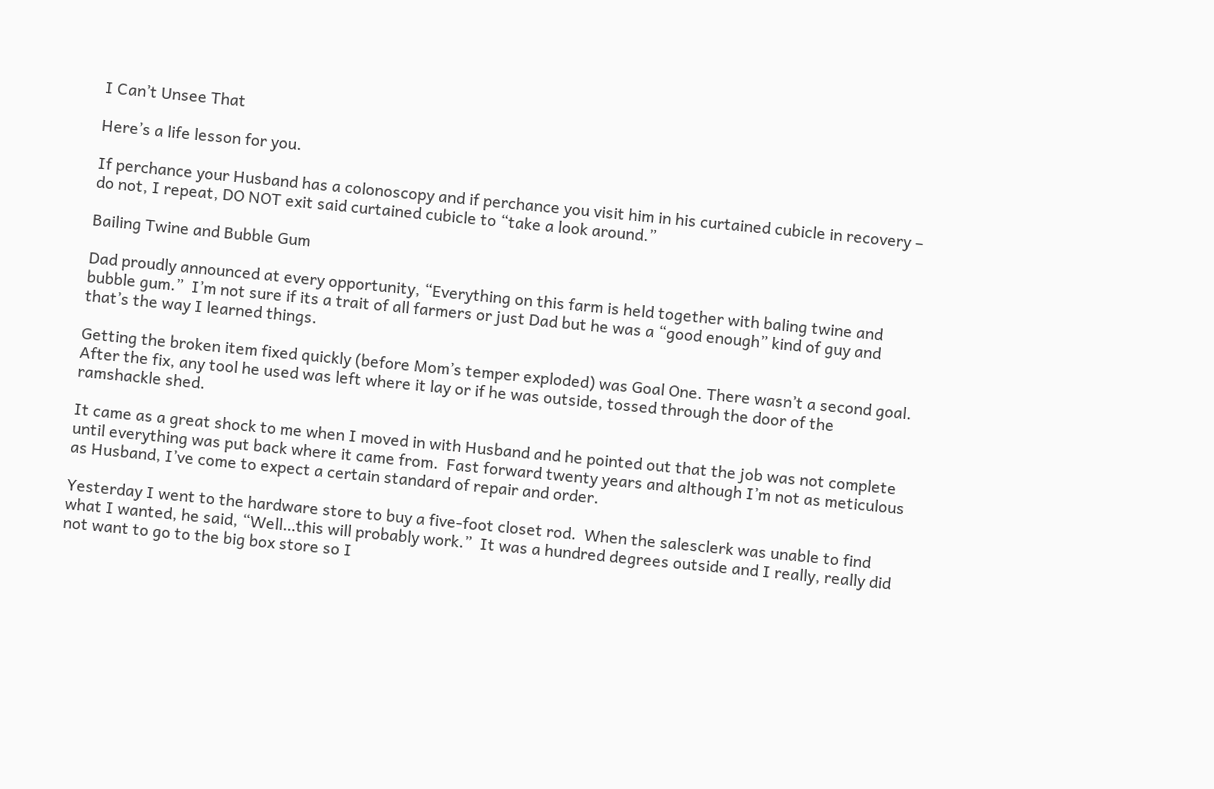I Can’t Unsee That

Here’s a life lesson for you.

If perchance your Husband has a colonoscopy and if perchance you visit him in his curtained cubicle in recovery – do not, I repeat, DO NOT exit said curtained cubicle to “take a look around.”

Bailing Twine and Bubble Gum

Dad proudly announced at every opportunity, “Everything on this farm is held together with baling twine and bubble gum.”  I’m not sure if its a trait of all farmers or just Dad but he was a “good enough” kind of guy and that’s the way I learned things.

Getting the broken item fixed quickly (before Mom’s temper exploded) was Goal One. There wasn’t a second goal.  After the fix, any tool he used was left where it lay or if he was outside, tossed through the door of the ramshackle shed.

It came as a great shock to me when I moved in with Husband and he pointed out that the job was not complete until everything was put back where it came from.  Fast forward twenty years and although I’m not as meticulous as Husband, I’ve come to expect a certain standard of repair and order.

Yesterday I went to the hardware store to buy a five-foot closet rod.  When the salesclerk was unable to find what I wanted, he said, “Well…this will probably work.”  It was a hundred degrees outside and I really, really did not want to go to the big box store so I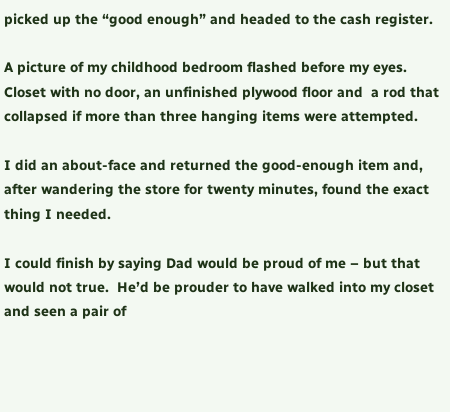picked up the “good enough” and headed to the cash register.

A picture of my childhood bedroom flashed before my eyes.  Closet with no door, an unfinished plywood floor and  a rod that collapsed if more than three hanging items were attempted.

I did an about-face and returned the good-enough item and, after wandering the store for twenty minutes, found the exact thing I needed.

I could finish by saying Dad would be proud of me – but that would not true.  He’d be prouder to have walked into my closet and seen a pair of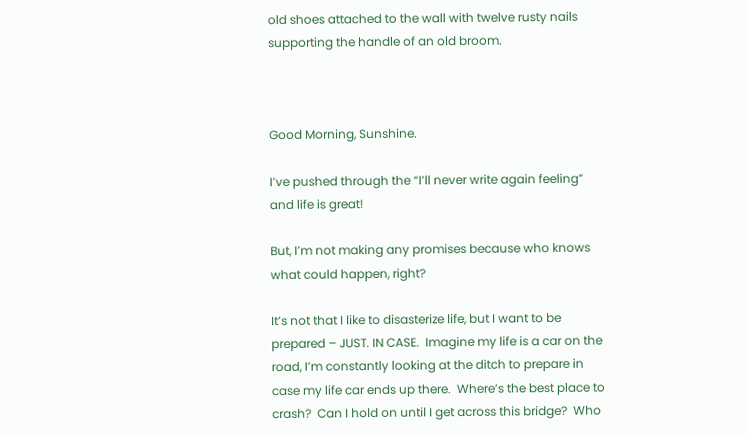old shoes attached to the wall with twelve rusty nails supporting the handle of an old broom.



Good Morning, Sunshine.

I’ve pushed through the “I’ll never write again feeling” and life is great!

But, I’m not making any promises because who knows what could happen, right?

It’s not that I like to disasterize life, but I want to be prepared – JUST. IN CASE.  Imagine my life is a car on the road, I’m constantly looking at the ditch to prepare in case my life car ends up there.  Where’s the best place to crash?  Can I hold on until I get across this bridge?  Who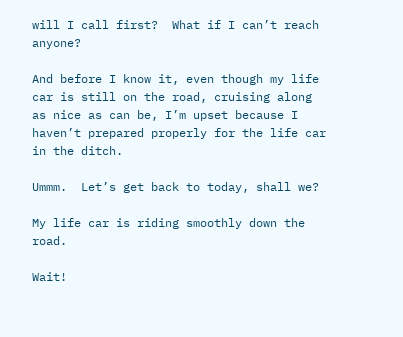will I call first?  What if I can’t reach anyone?

And before I know it, even though my life car is still on the road, cruising along as nice as can be, I’m upset because I haven’t prepared properly for the life car in the ditch.

Ummm.  Let’s get back to today, shall we?

My life car is riding smoothly down the road.

Wait!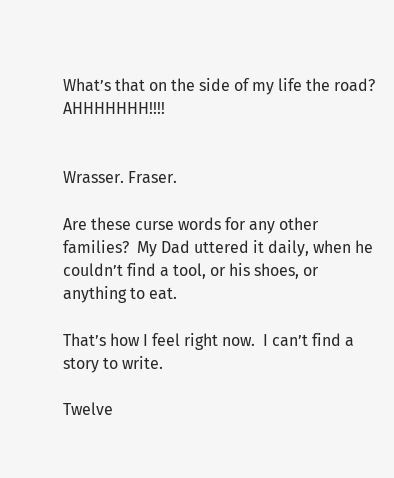What’s that on the side of my life the road? AHHHHHHH!!!!


Wrasser. Fraser.

Are these curse words for any other families?  My Dad uttered it daily, when he couldn’t find a tool, or his shoes, or anything to eat.

That’s how I feel right now.  I can’t find a story to write.

Twelve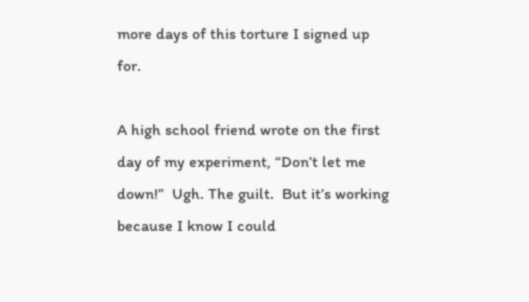more days of this torture I signed up for.

A high school friend wrote on the first day of my experiment, “Don’t let me down!”  Ugh. The guilt.  But it’s working because I know I could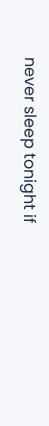never sleep tonight if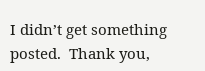I didn’t get something posted.  Thank you,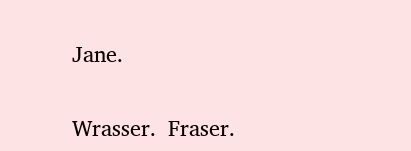Jane.

Wrasser.  Fraser.